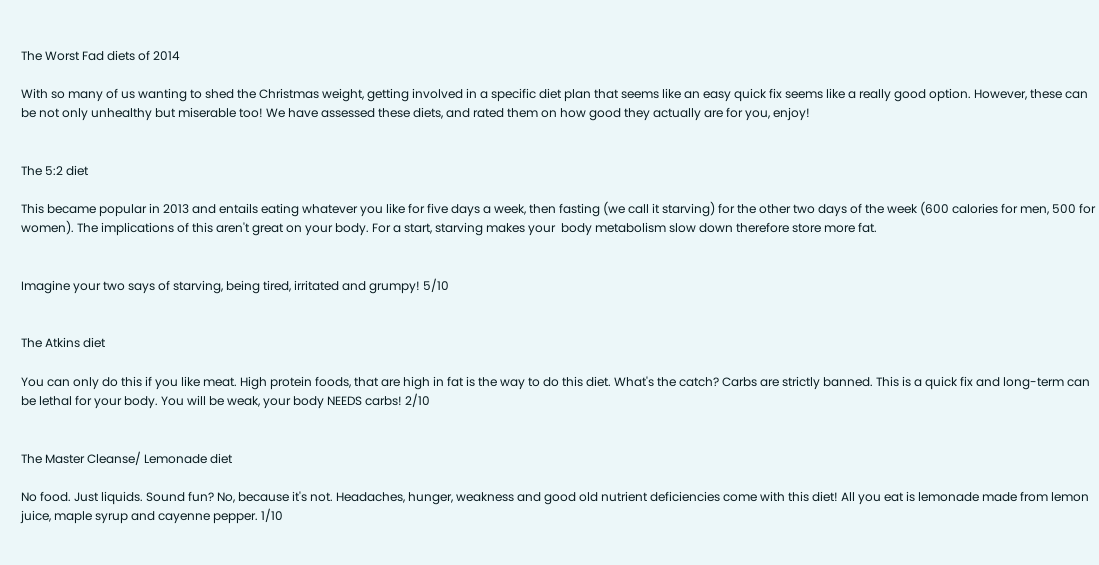The Worst Fad diets of 2014

With so many of us wanting to shed the Christmas weight, getting involved in a specific diet plan that seems like an easy quick fix seems like a really good option. However, these can be not only unhealthy but miserable too! We have assessed these diets, and rated them on how good they actually are for you, enjoy!


The 5:2 diet

This became popular in 2013 and entails eating whatever you like for five days a week, then fasting (we call it starving) for the other two days of the week (600 calories for men, 500 for women). The implications of this aren't great on your body. For a start, starving makes your  body metabolism slow down therefore store more fat.


Imagine your two says of starving, being tired, irritated and grumpy! 5/10


The Atkins diet

You can only do this if you like meat. High protein foods, that are high in fat is the way to do this diet. What's the catch? Carbs are strictly banned. This is a quick fix and long-term can be lethal for your body. You will be weak, your body NEEDS carbs! 2/10


The Master Cleanse/ Lemonade diet

No food. Just liquids. Sound fun? No, because it's not. Headaches, hunger, weakness and good old nutrient deficiencies come with this diet! All you eat is lemonade made from lemon juice, maple syrup and cayenne pepper. 1/10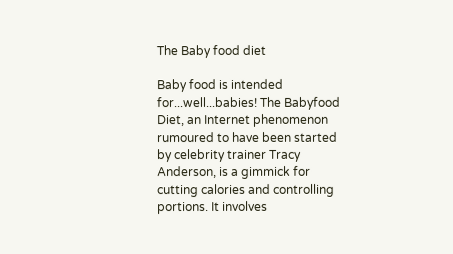The Baby food diet

Baby food is intended for...well...babies! The Babyfood Diet, an Internet phenomenon rumoured to have been started by celebrity trainer Tracy Anderson, is a gimmick for cutting calories and controlling portions. It involves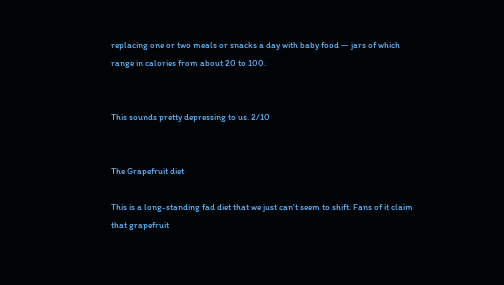replacing one or two meals or snacks a day with baby food — jars of which range in calories from about 20 to 100.


This sounds pretty depressing to us. 2/10


The Grapefruit diet

This is a long-standing fad diet that we just can't seem to shift. Fans of it claim that grapefruit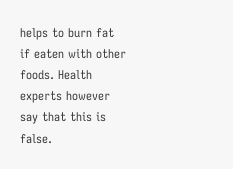helps to burn fat if eaten with other foods. Health experts however say that this is false.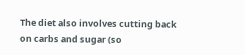The diet also involves cutting back on carbs and sugar (so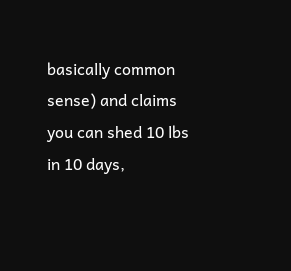basically common sense) and claims you can shed 10 lbs in 10 days,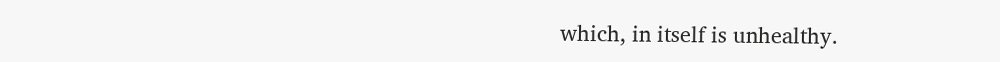which, in itself is unhealthy.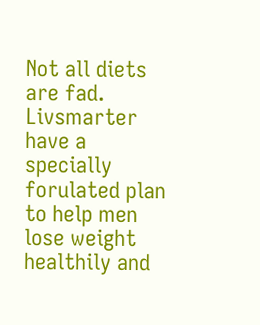Not all diets are fad. Livsmarter have a specially forulated plan to help men lose weight healthily and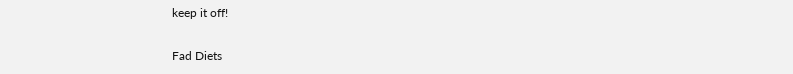keep it off!

Fad Diets